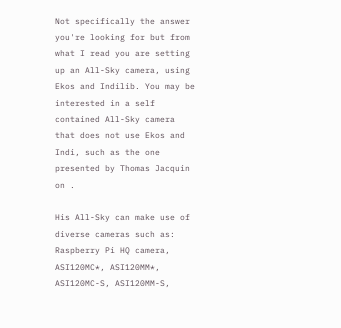Not specifically the answer you're looking for but from what I read you are setting up an All-Sky camera, using Ekos and Indilib. You may be interested in a self contained All-Sky camera that does not use Ekos and Indi, such as the one presented by Thomas Jacquin on .

His All-Sky can make use of diverse cameras such as: Raspberry Pi HQ camera, ASI120MC*, ASI120MM*, ASI120MC-S, ASI120MM-S,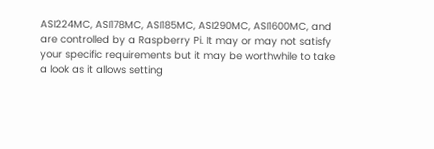ASI224MC, ASI178MC, ASI185MC, ASI290MC, ASI1600MC, and are controlled by a Raspberry Pi. It may or may not satisfy your specific requirements but it may be worthwhile to take a look as it allows setting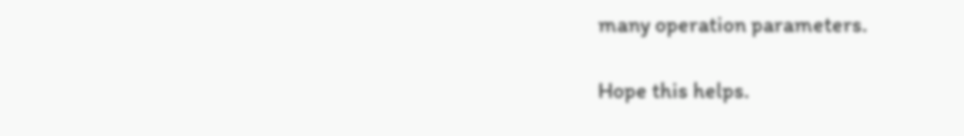many operation parameters.

Hope this helps.